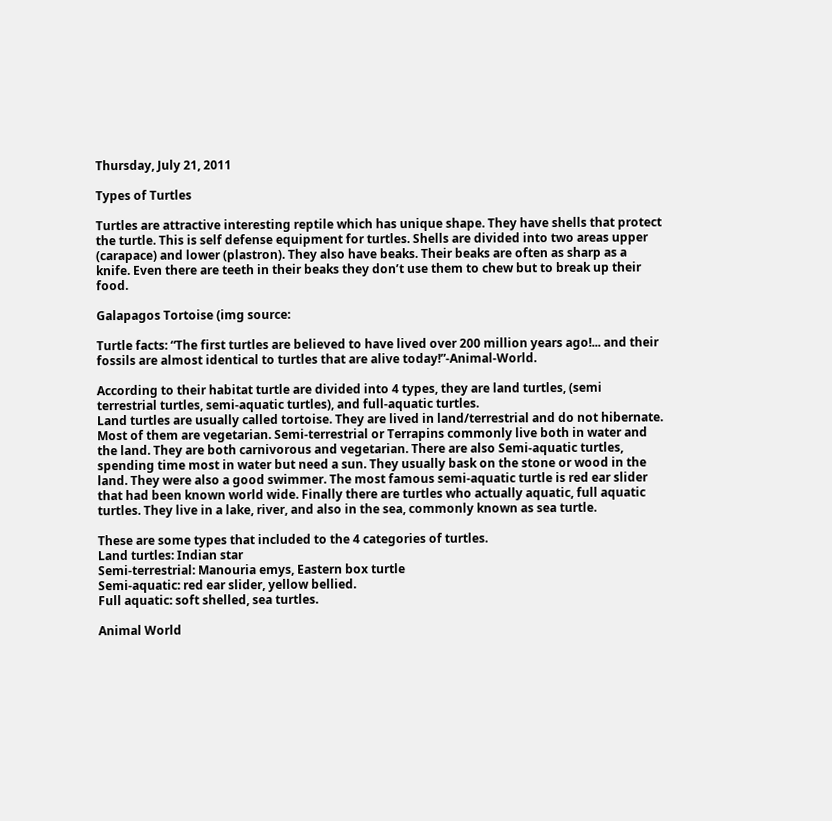Thursday, July 21, 2011

Types of Turtles

Turtles are attractive interesting reptile which has unique shape. They have shells that protect the turtle. This is self defense equipment for turtles. Shells are divided into two areas upper (carapace) and lower (plastron). They also have beaks. Their beaks are often as sharp as a knife. Even there are teeth in their beaks they don’t use them to chew but to break up their food.

Galapagos Tortoise (img source:

Turtle facts: “The first turtles are believed to have lived over 200 million years ago!... and their fossils are almost identical to turtles that are alive today!”-Animal-World.

According to their habitat turtle are divided into 4 types, they are land turtles, (semi terrestrial turtles, semi-aquatic turtles), and full-aquatic turtles.
Land turtles are usually called tortoise. They are lived in land/terrestrial and do not hibernate. Most of them are vegetarian. Semi-terrestrial or Terrapins commonly live both in water and the land. They are both carnivorous and vegetarian. There are also Semi-aquatic turtles, spending time most in water but need a sun. They usually bask on the stone or wood in the land. They were also a good swimmer. The most famous semi-aquatic turtle is red ear slider that had been known world wide. Finally there are turtles who actually aquatic, full aquatic turtles. They live in a lake, river, and also in the sea, commonly known as sea turtle.

These are some types that included to the 4 categories of turtles.
Land turtles: Indian star
Semi-terrestrial: Manouria emys, Eastern box turtle
Semi-aquatic: red ear slider, yellow bellied.
Full aquatic: soft shelled, sea turtles.

Animal World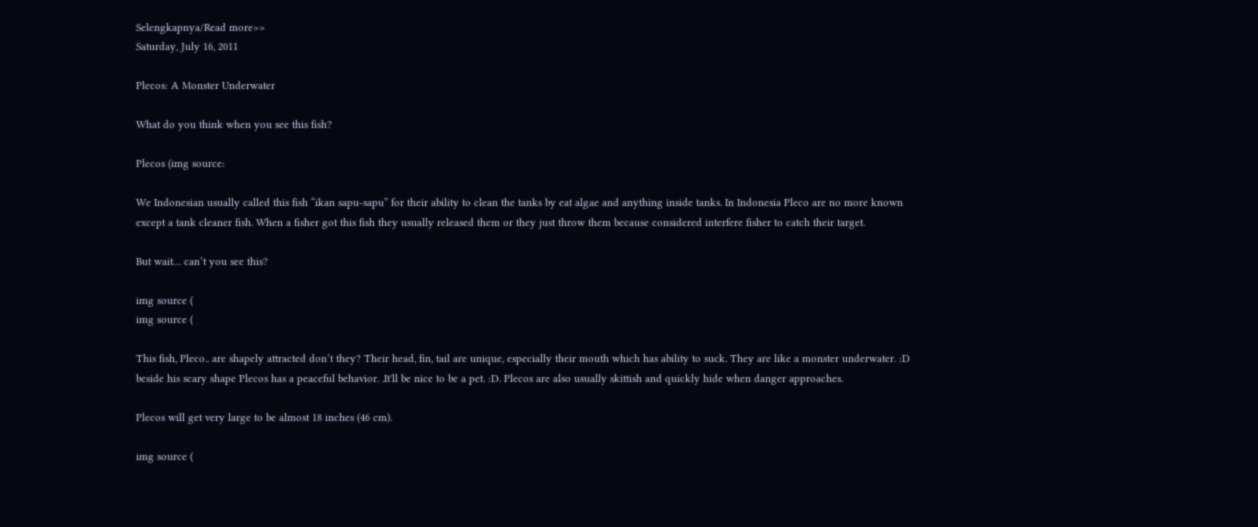Selengkapnya/Read more>>
Saturday, July 16, 2011

Plecos: A Monster Underwater

What do you think when you see this fish?

Plecos (img source:

We Indonesian usually called this fish “ikan sapu-sapu” for their ability to clean the tanks by eat algae and anything inside tanks. In Indonesia Pleco are no more known except a tank cleaner fish. When a fisher got this fish they usually released them or they just throw them because considered interfere fisher to catch their target.

But wait… can’t you see this?

img source (
img source (

This fish, Pleco.. are shapely attracted don’t they? Their head, fin, tail are unique, especially their mouth which has ability to suck. They are like a monster underwater. :D beside his scary shape Plecos has a peaceful behavior. .It'll be nice to be a pet. :D. Plecos are also usually skittish and quickly hide when danger approaches.

Plecos will get very large to be almost 18 inches (46 cm).

img source (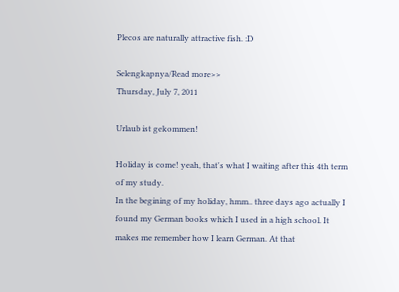Plecos are naturally attractive fish. :D

Selengkapnya/Read more>>
Thursday, July 7, 2011

Urlaub ist gekommen!

Holiday is come! yeah, that's what I waiting after this 4th term of my study.
In the begining of my holiday, hmm.. three days ago actually I found my German books which I used in a high school. It makes me remember how I learn German. At that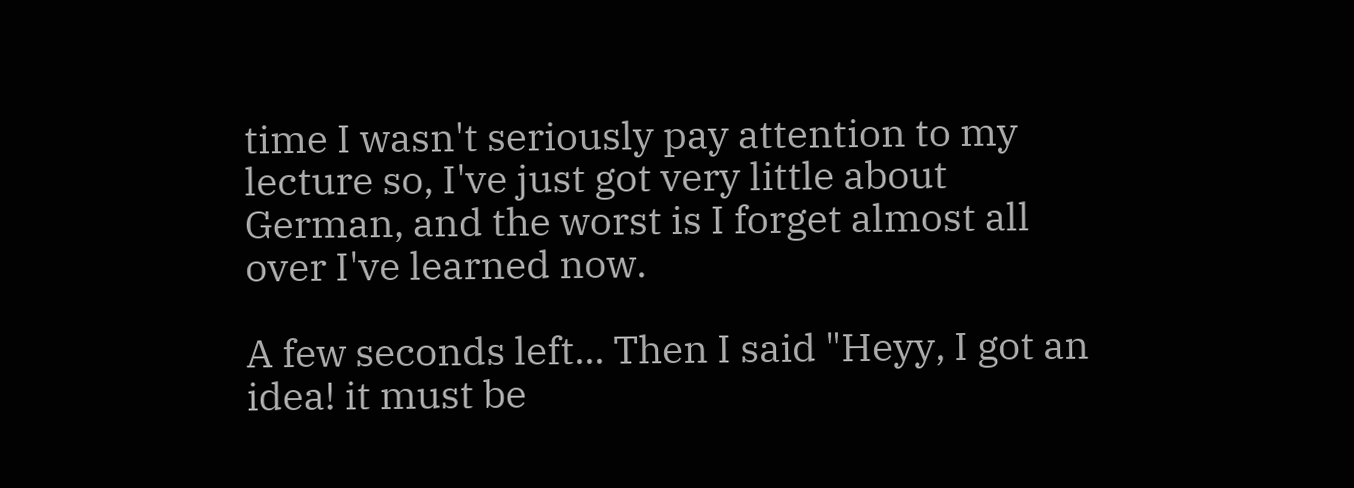time I wasn't seriously pay attention to my lecture so, I've just got very little about German, and the worst is I forget almost all over I've learned now.

A few seconds left... Then I said "Heyy, I got an idea! it must be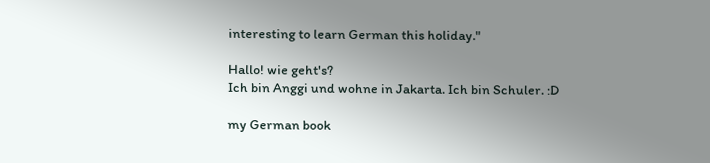interesting to learn German this holiday."

Hallo! wie geht's?
Ich bin Anggi und wohne in Jakarta. Ich bin Schuler. :D

my German book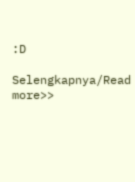:D

Selengkapnya/Read more>>